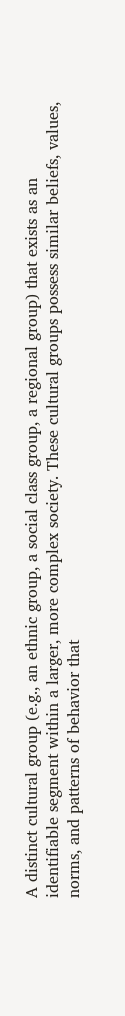A distinct cultural group (e.g., an ethnic group, a social class group, a regional group) that exists as an identifiable segment within a larger, more complex society. These cultural groups possess similar beliefs, values, norms, and patterns of behavior that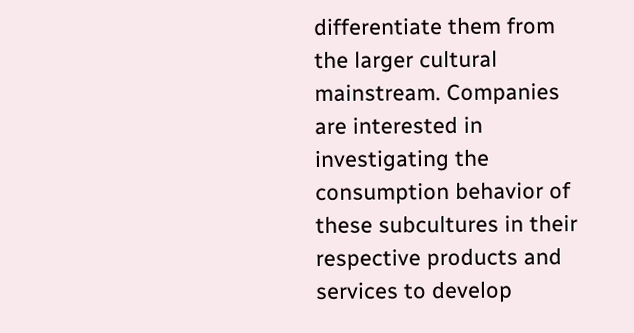differentiate them from the larger cultural mainstream. Companies are interested in investigating the consumption behavior of these subcultures in their respective products and services to develop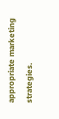appropriate marketing strategies.